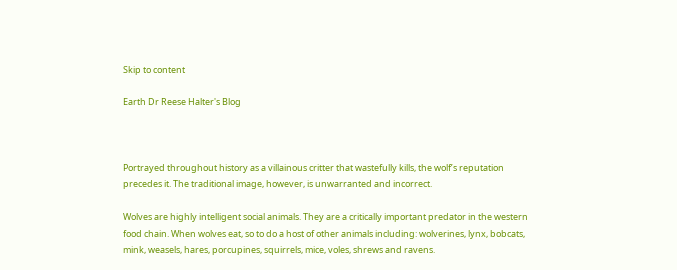Skip to content

Earth Dr Reese Halter's Blog



Portrayed throughout history as a villainous critter that wastefully kills, the wolf’s reputation precedes it. The traditional image, however, is unwarranted and incorrect.

Wolves are highly intelligent social animals. They are a critically important predator in the western food chain. When wolves eat, so to do a host of other animals including: wolverines, lynx, bobcats, mink, weasels, hares, porcupines, squirrels, mice, voles, shrews and ravens.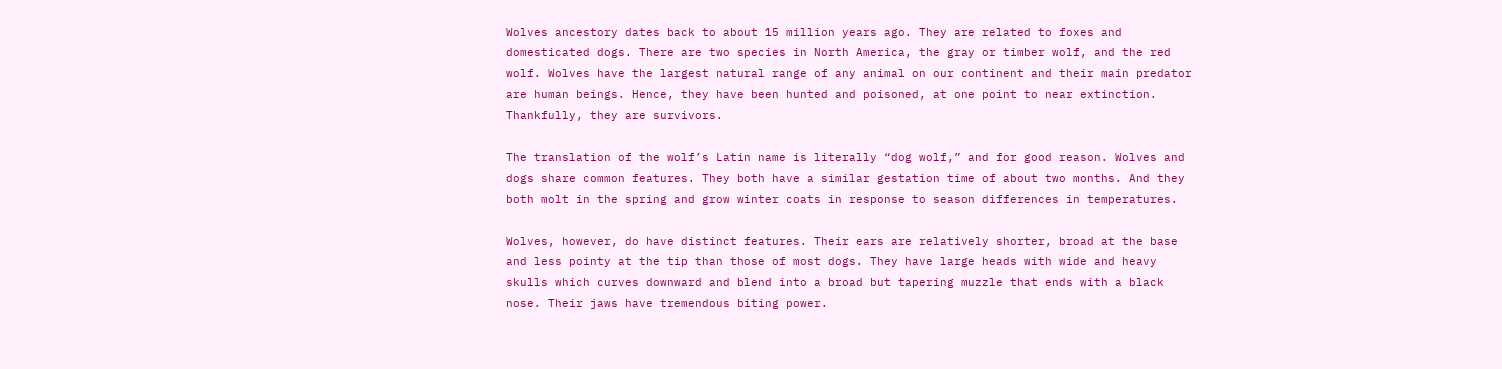Wolves ancestory dates back to about 15 million years ago. They are related to foxes and domesticated dogs. There are two species in North America, the gray or timber wolf, and the red wolf. Wolves have the largest natural range of any animal on our continent and their main predator are human beings. Hence, they have been hunted and poisoned, at one point to near extinction. Thankfully, they are survivors.

The translation of the wolf’s Latin name is literally “dog wolf,” and for good reason. Wolves and dogs share common features. They both have a similar gestation time of about two months. And they both molt in the spring and grow winter coats in response to season differences in temperatures.

Wolves, however, do have distinct features. Their ears are relatively shorter, broad at the base and less pointy at the tip than those of most dogs. They have large heads with wide and heavy skulls which curves downward and blend into a broad but tapering muzzle that ends with a black nose. Their jaws have tremendous biting power.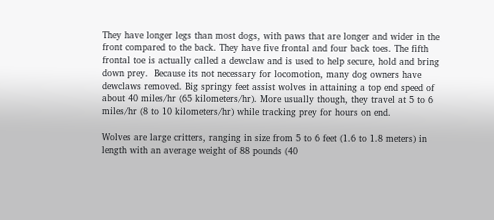They have longer legs than most dogs, with paws that are longer and wider in the front compared to the back. They have five frontal and four back toes. The fifth frontal toe is actually called a dewclaw and is used to help secure, hold and bring down prey.  Because its not necessary for locomotion, many dog owners have dewclaws removed. Big springy feet assist wolves in attaining a top end speed of about 40 miles/hr (65 kilometers/hr). More usually though, they travel at 5 to 6 miles/hr (8 to 10 kilometers/hr) while tracking prey for hours on end.

Wolves are large critters, ranging in size from 5 to 6 feet (1.6 to 1.8 meters) in length with an average weight of 88 pounds (40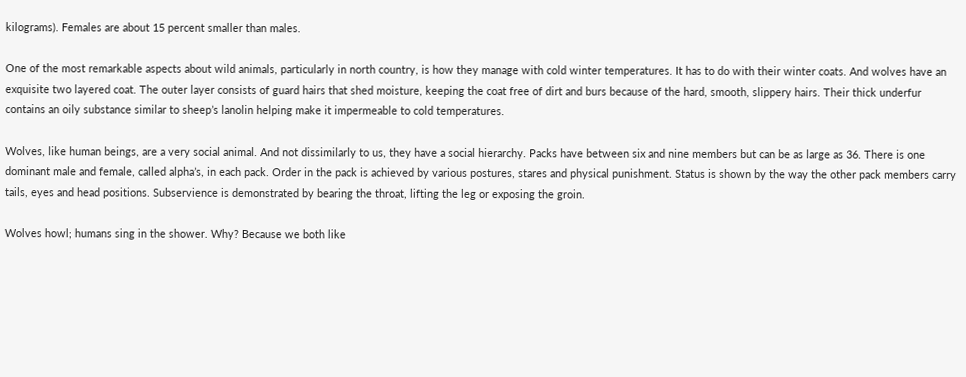kilograms). Females are about 15 percent smaller than males.

One of the most remarkable aspects about wild animals, particularly in north country, is how they manage with cold winter temperatures. It has to do with their winter coats. And wolves have an exquisite two layered coat. The outer layer consists of guard hairs that shed moisture, keeping the coat free of dirt and burs because of the hard, smooth, slippery hairs. Their thick underfur contains an oily substance similar to sheep’s lanolin helping make it impermeable to cold temperatures.

Wolves, like human beings, are a very social animal. And not dissimilarly to us, they have a social hierarchy. Packs have between six and nine members but can be as large as 36. There is one dominant male and female, called alpha’s, in each pack. Order in the pack is achieved by various postures, stares and physical punishment. Status is shown by the way the other pack members carry tails, eyes and head positions. Subservience is demonstrated by bearing the throat, lifting the leg or exposing the groin.

Wolves howl; humans sing in the shower. Why? Because we both like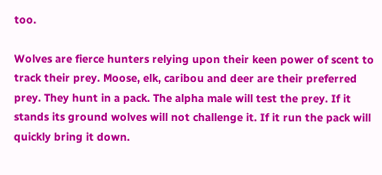too.

Wolves are fierce hunters relying upon their keen power of scent to track their prey. Moose, elk, caribou and deer are their preferred prey. They hunt in a pack. The alpha male will test the prey. If it stands its ground wolves will not challenge it. If it run the pack will quickly bring it down.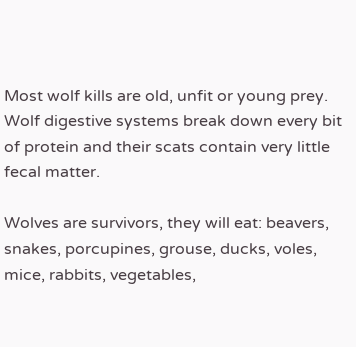Most wolf kills are old, unfit or young prey. Wolf digestive systems break down every bit of protein and their scats contain very little fecal matter.

Wolves are survivors, they will eat: beavers, snakes, porcupines, grouse, ducks, voles, mice, rabbits, vegetables,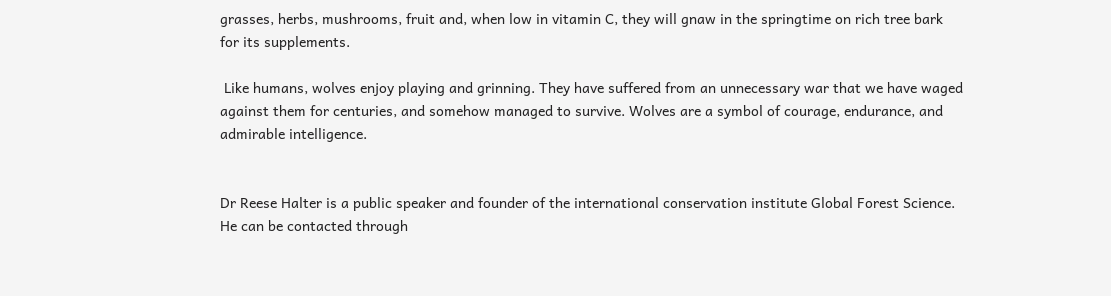grasses, herbs, mushrooms, fruit and, when low in vitamin C, they will gnaw in the springtime on rich tree bark for its supplements.

 Like humans, wolves enjoy playing and grinning. They have suffered from an unnecessary war that we have waged against them for centuries, and somehow managed to survive. Wolves are a symbol of courage, endurance, and admirable intelligence.


Dr Reese Halter is a public speaker and founder of the international conservation institute Global Forest Science. He can be contacted through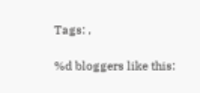Tags: ,

%d bloggers like this: